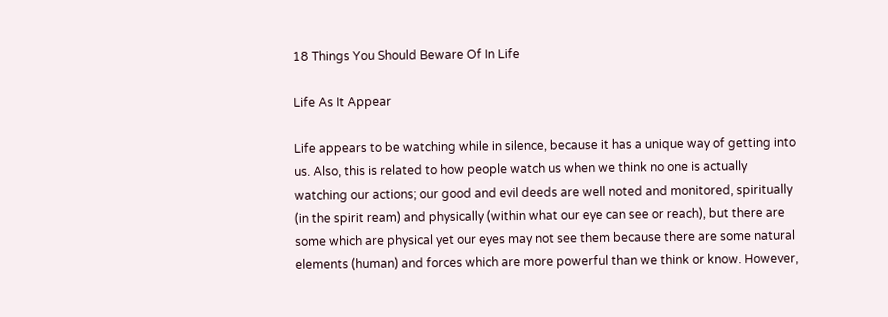18 Things You Should Beware Of In Life

Life As It Appear

Life appears to be watching while in silence, because it has a unique way of getting into us. Also, this is related to how people watch us when we think no one is actually watching our actions; our good and evil deeds are well noted and monitored, spiritually (in the spirit ream) and physically (within what our eye can see or reach), but there are some which are physical yet our eyes may not see them because there are some natural elements (human) and forces which are more powerful than we think or know. However,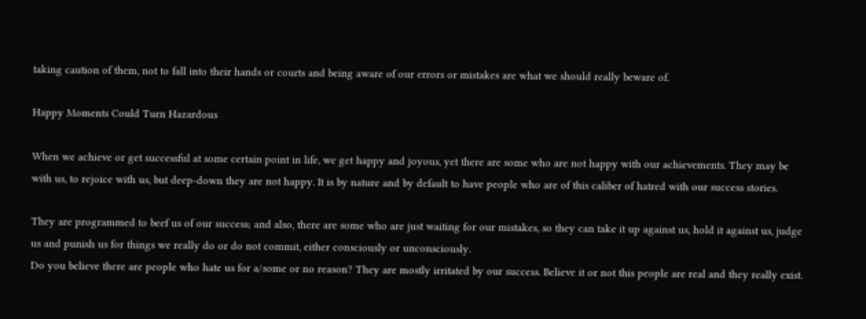taking caution of them, not to fall into their hands or courts and being aware of our errors or mistakes are what we should really beware of.

Happy Moments Could Turn Hazardous

When we achieve or get successful at some certain point in life, we get happy and joyous, yet there are some who are not happy with our achievements. They may be with us, to rejoice with us, but deep-down they are not happy. It is by nature and by default to have people who are of this caliber of hatred with our success stories.

They are programmed to beef us of our success; and also, there are some who are just waiting for our mistakes, so they can take it up against us, hold it against us, judge us and punish us for things we really do or do not commit, either consciously or unconsciously.
Do you believe there are people who hate us for a/some or no reason? They are mostly irritated by our success. Believe it or not this people are real and they really exist.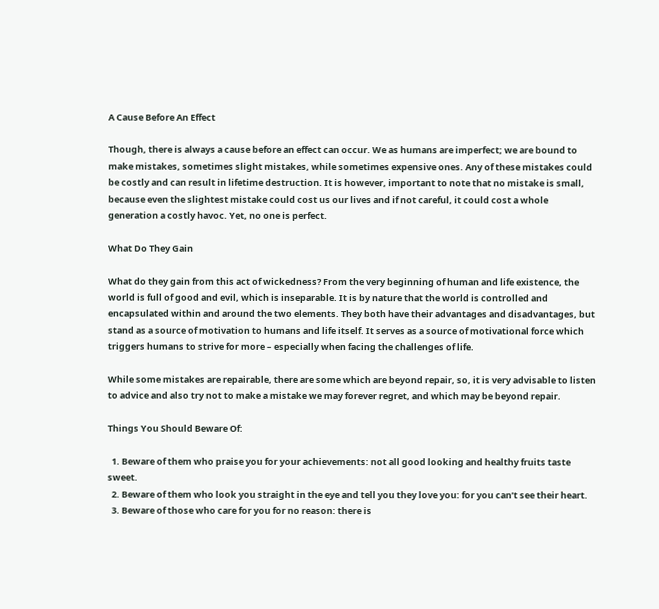A Cause Before An Effect

Though, there is always a cause before an effect can occur. We as humans are imperfect; we are bound to make mistakes, sometimes slight mistakes, while sometimes expensive ones. Any of these mistakes could be costly and can result in lifetime destruction. It is however, important to note that no mistake is small, because even the slightest mistake could cost us our lives and if not careful, it could cost a whole generation a costly havoc. Yet, no one is perfect.

What Do They Gain

What do they gain from this act of wickedness? From the very beginning of human and life existence, the world is full of good and evil, which is inseparable. It is by nature that the world is controlled and encapsulated within and around the two elements. They both have their advantages and disadvantages, but stand as a source of motivation to humans and life itself. It serves as a source of motivational force which triggers humans to strive for more – especially when facing the challenges of life.

While some mistakes are repairable, there are some which are beyond repair, so, it is very advisable to listen to advice and also try not to make a mistake we may forever regret, and which may be beyond repair.

Things You Should Beware Of:

  1. Beware of them who praise you for your achievements: not all good looking and healthy fruits taste sweet.
  2. Beware of them who look you straight in the eye and tell you they love you: for you can’t see their heart.
  3. Beware of those who care for you for no reason: there is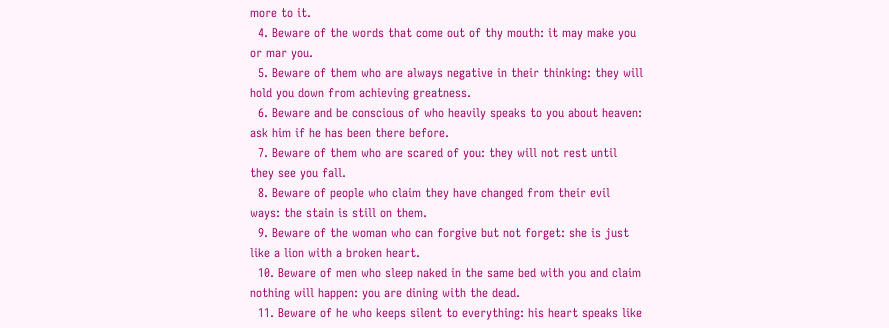more to it.
  4. Beware of the words that come out of thy mouth: it may make you or mar you.
  5. Beware of them who are always negative in their thinking: they will hold you down from achieving greatness.
  6. Beware and be conscious of who heavily speaks to you about heaven: ask him if he has been there before.
  7. Beware of them who are scared of you: they will not rest until they see you fall.
  8. Beware of people who claim they have changed from their evil ways: the stain is still on them.
  9. Beware of the woman who can forgive but not forget: she is just like a lion with a broken heart.
  10. Beware of men who sleep naked in the same bed with you and claim nothing will happen: you are dining with the dead.
  11. Beware of he who keeps silent to everything: his heart speaks like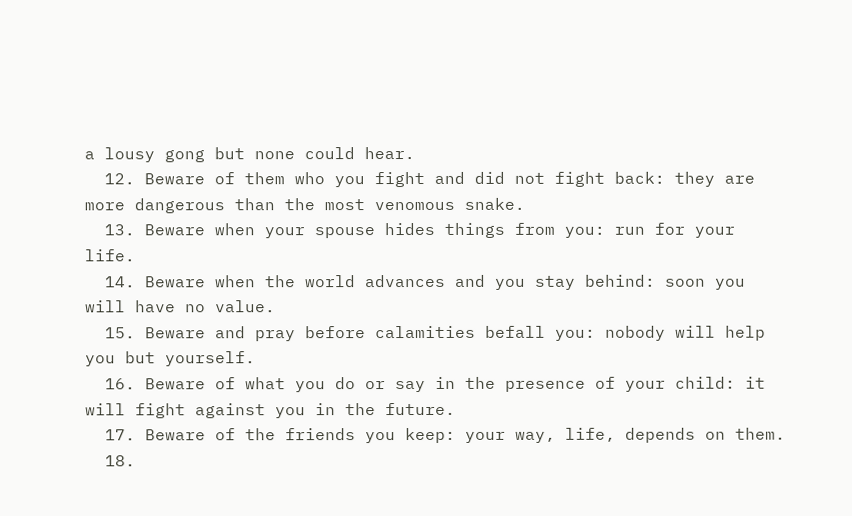a lousy gong but none could hear.
  12. Beware of them who you fight and did not fight back: they are more dangerous than the most venomous snake.
  13. Beware when your spouse hides things from you: run for your life.
  14. Beware when the world advances and you stay behind: soon you will have no value.
  15. Beware and pray before calamities befall you: nobody will help you but yourself.
  16. Beware of what you do or say in the presence of your child: it will fight against you in the future.
  17. Beware of the friends you keep: your way, life, depends on them.
  18.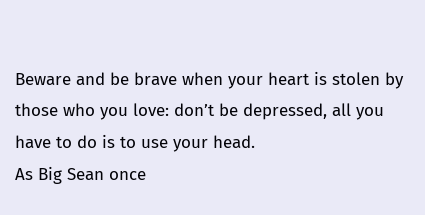Beware and be brave when your heart is stolen by those who you love: don’t be depressed, all you have to do is to use your head.
As Big Sean once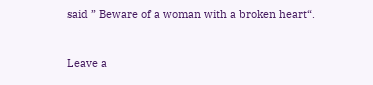said ” Beware of a woman with a broken heart“.


Leave a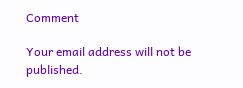Comment

Your email address will not be published.